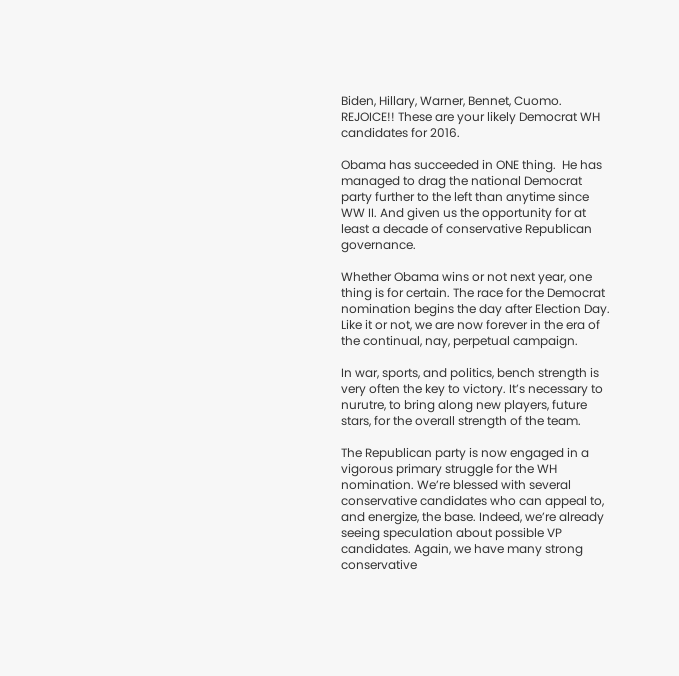Biden, Hillary, Warner, Bennet, Cuomo. REJOICE!! These are your likely Democrat WH candidates for 2016.

Obama has succeeded in ONE thing.  He has managed to drag the national Democrat party further to the left than anytime since WW II. And given us the opportunity for at least a decade of conservative Republican governance.

Whether Obama wins or not next year, one thing is for certain. The race for the Democrat nomination begins the day after Election Day. Like it or not, we are now forever in the era of the continual, nay, perpetual campaign.

In war, sports, and politics, bench strength is very often the key to victory. It’s necessary to nurutre, to bring along new players, future stars, for the overall strength of the team.

The Republican party is now engaged in a vigorous primary struggle for the WH nomination. We’re blessed with several conservative candidates who can appeal to, and energize, the base. Indeed, we’re already seeing speculation about possible VP candidates. Again, we have many strong conservative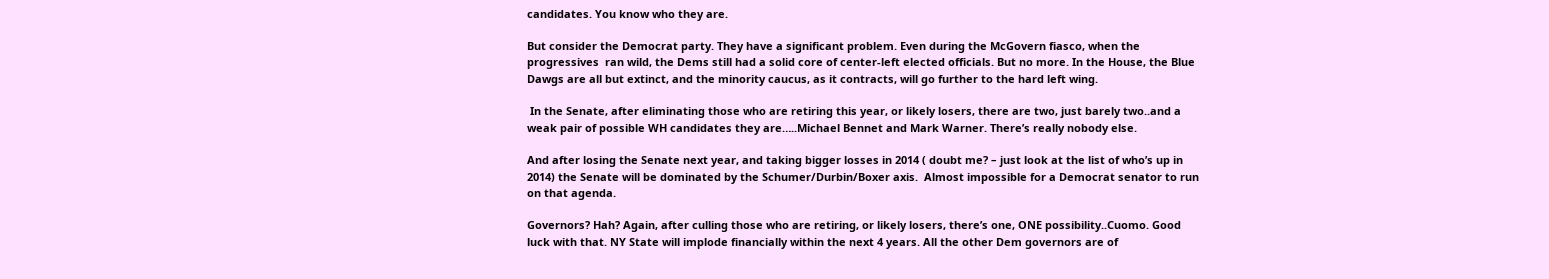candidates. You know who they are.

But consider the Democrat party. They have a significant problem. Even during the McGovern fiasco, when the progressives  ran wild, the Dems still had a solid core of center-left elected officials. But no more. In the House, the Blue Dawgs are all but extinct, and the minority caucus, as it contracts, will go further to the hard left wing.

 In the Senate, after eliminating those who are retiring this year, or likely losers, there are two, just barely two..and a weak pair of possible WH candidates they are…..Michael Bennet and Mark Warner. There’s really nobody else.

And after losing the Senate next year, and taking bigger losses in 2014 ( doubt me? – just look at the list of who’s up in 2014) the Senate will be dominated by the Schumer/Durbin/Boxer axis.  Almost impossible for a Democrat senator to run on that agenda.

Governors? Hah? Again, after culling those who are retiring, or likely losers, there’s one, ONE possibility..Cuomo. Good luck with that. NY State will implode financially within the next 4 years. All the other Dem governors are of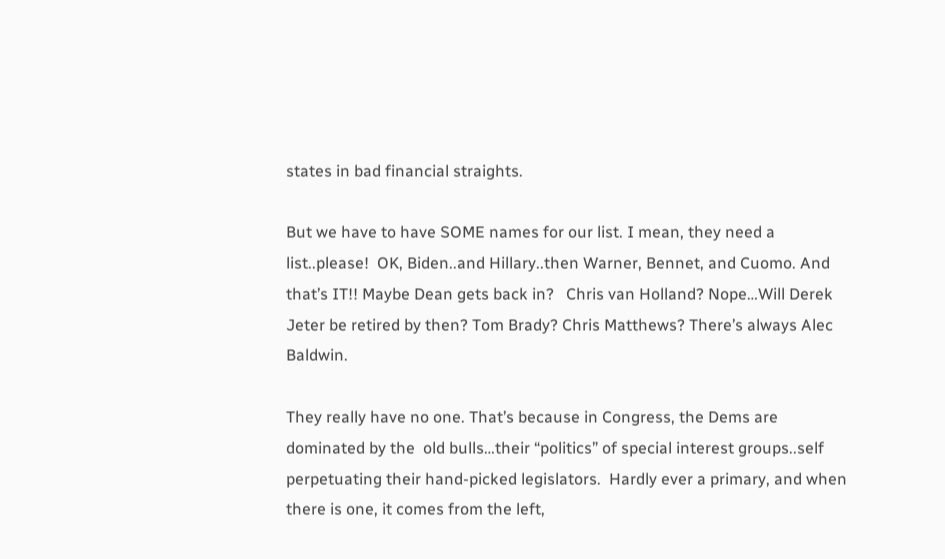states in bad financial straights.

But we have to have SOME names for our list. I mean, they need a list..please!  OK, Biden..and Hillary..then Warner, Bennet, and Cuomo. And that’s IT!! Maybe Dean gets back in?   Chris van Holland? Nope…Will Derek Jeter be retired by then? Tom Brady? Chris Matthews? There’s always Alec Baldwin.

They really have no one. That’s because in Congress, the Dems are dominated by the  old bulls…their “politics” of special interest groups..self perpetuating their hand-picked legislators.  Hardly ever a primary, and when there is one, it comes from the left,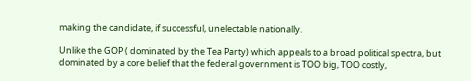making the candidate, if successful, unelectable nationally.

Unlike the GOP ( dominated by the Tea Party) which appeals to a broad political spectra, but dominated by a core belief that the federal government is TOO big, TOO costly,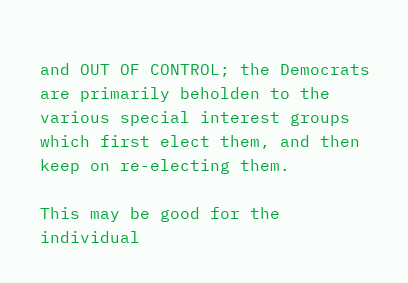and OUT OF CONTROL; the Democrats are primarily beholden to the various special interest groups which first elect them, and then keep on re-electing them.

This may be good for the individual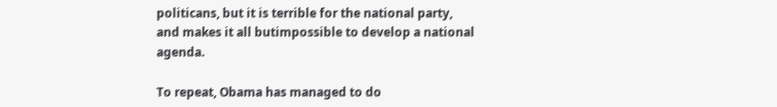politicans, but it is terrible for the national party, and makes it all butimpossible to develop a national agenda.

To repeat, Obama has managed to do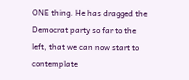ONE thing. He has dragged the Democrat party so far to the left, that we can now start to contemplate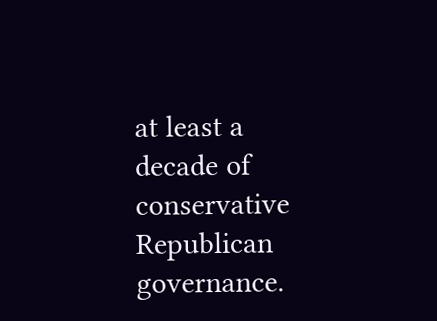at least a decade of conservative Republican governance.